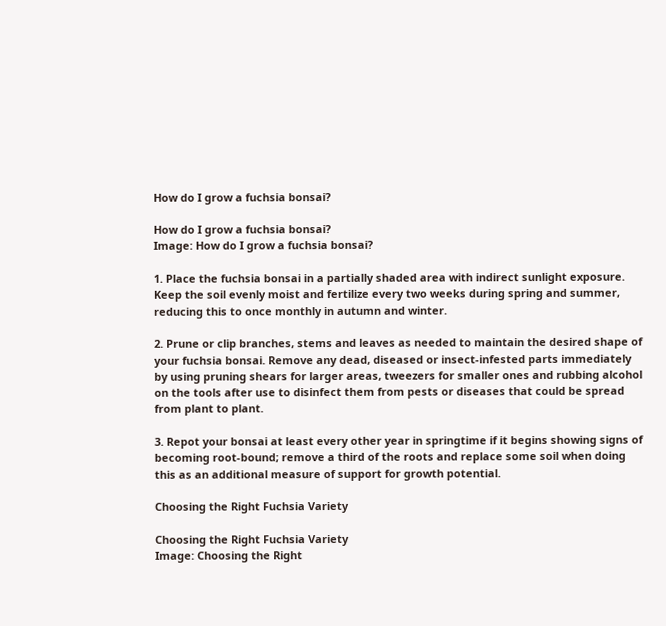How do I grow a fuchsia bonsai?

How do I grow a fuchsia bonsai?
Image: How do I grow a fuchsia bonsai?

1. Place the fuchsia bonsai in a partially shaded area with indirect sunlight exposure. Keep the soil evenly moist and fertilize every two weeks during spring and summer, reducing this to once monthly in autumn and winter.

2. Prune or clip branches, stems and leaves as needed to maintain the desired shape of your fuchsia bonsai. Remove any dead, diseased or insect-infested parts immediately by using pruning shears for larger areas, tweezers for smaller ones and rubbing alcohol on the tools after use to disinfect them from pests or diseases that could be spread from plant to plant.

3. Repot your bonsai at least every other year in springtime if it begins showing signs of becoming root-bound; remove a third of the roots and replace some soil when doing this as an additional measure of support for growth potential.

Choosing the Right Fuchsia Variety

Choosing the Right Fuchsia Variety
Image: Choosing the Right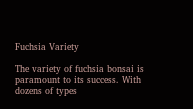Fuchsia Variety

The variety of fuchsia bonsai is paramount to its success. With dozens of types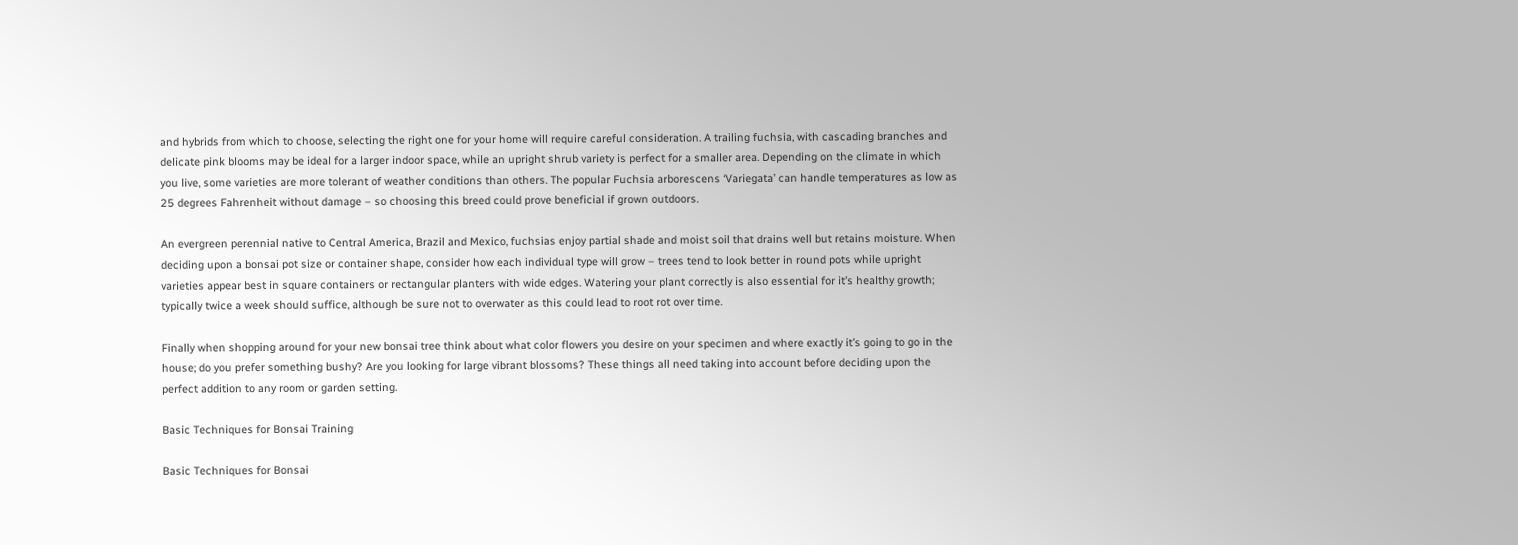and hybrids from which to choose, selecting the right one for your home will require careful consideration. A trailing fuchsia, with cascading branches and delicate pink blooms may be ideal for a larger indoor space, while an upright shrub variety is perfect for a smaller area. Depending on the climate in which you live, some varieties are more tolerant of weather conditions than others. The popular Fuchsia arborescens ‘Variegata’ can handle temperatures as low as 25 degrees Fahrenheit without damage – so choosing this breed could prove beneficial if grown outdoors.

An evergreen perennial native to Central America, Brazil and Mexico, fuchsias enjoy partial shade and moist soil that drains well but retains moisture. When deciding upon a bonsai pot size or container shape, consider how each individual type will grow – trees tend to look better in round pots while upright varieties appear best in square containers or rectangular planters with wide edges. Watering your plant correctly is also essential for it’s healthy growth; typically twice a week should suffice, although be sure not to overwater as this could lead to root rot over time.

Finally when shopping around for your new bonsai tree think about what color flowers you desire on your specimen and where exactly it’s going to go in the house; do you prefer something bushy? Are you looking for large vibrant blossoms? These things all need taking into account before deciding upon the perfect addition to any room or garden setting.

Basic Techniques for Bonsai Training

Basic Techniques for Bonsai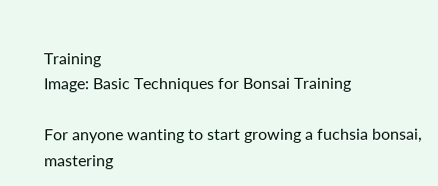Training
Image: Basic Techniques for Bonsai Training

For anyone wanting to start growing a fuchsia bonsai, mastering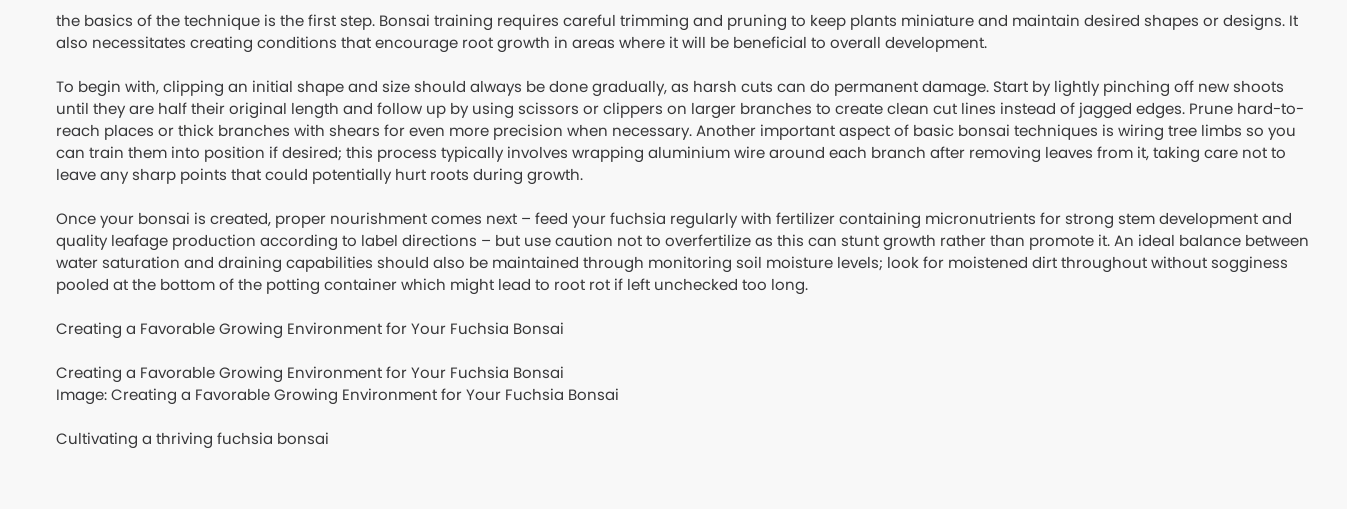the basics of the technique is the first step. Bonsai training requires careful trimming and pruning to keep plants miniature and maintain desired shapes or designs. It also necessitates creating conditions that encourage root growth in areas where it will be beneficial to overall development.

To begin with, clipping an initial shape and size should always be done gradually, as harsh cuts can do permanent damage. Start by lightly pinching off new shoots until they are half their original length and follow up by using scissors or clippers on larger branches to create clean cut lines instead of jagged edges. Prune hard-to-reach places or thick branches with shears for even more precision when necessary. Another important aspect of basic bonsai techniques is wiring tree limbs so you can train them into position if desired; this process typically involves wrapping aluminium wire around each branch after removing leaves from it, taking care not to leave any sharp points that could potentially hurt roots during growth.

Once your bonsai is created, proper nourishment comes next – feed your fuchsia regularly with fertilizer containing micronutrients for strong stem development and quality leafage production according to label directions – but use caution not to overfertilize as this can stunt growth rather than promote it. An ideal balance between water saturation and draining capabilities should also be maintained through monitoring soil moisture levels; look for moistened dirt throughout without sogginess pooled at the bottom of the potting container which might lead to root rot if left unchecked too long.

Creating a Favorable Growing Environment for Your Fuchsia Bonsai

Creating a Favorable Growing Environment for Your Fuchsia Bonsai
Image: Creating a Favorable Growing Environment for Your Fuchsia Bonsai

Cultivating a thriving fuchsia bonsai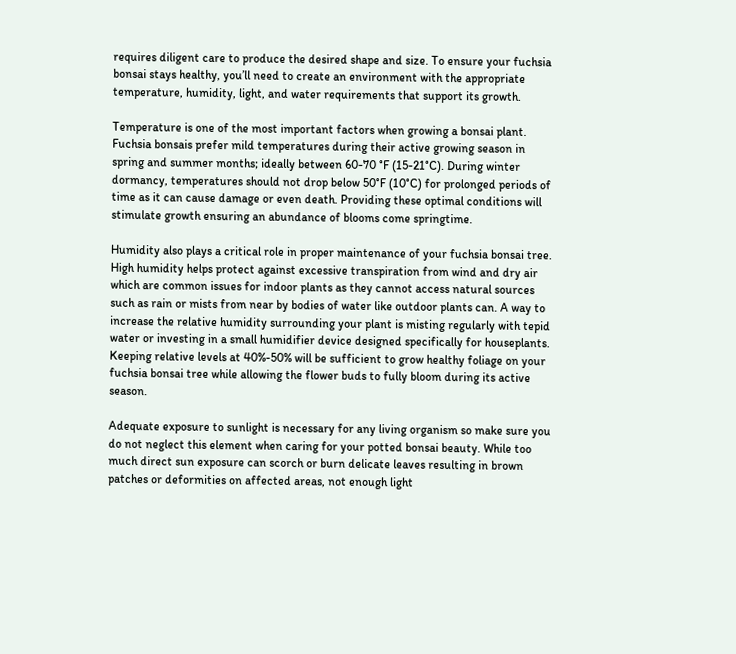requires diligent care to produce the desired shape and size. To ensure your fuchsia bonsai stays healthy, you’ll need to create an environment with the appropriate temperature, humidity, light, and water requirements that support its growth.

Temperature is one of the most important factors when growing a bonsai plant. Fuchsia bonsais prefer mild temperatures during their active growing season in spring and summer months; ideally between 60-70 °F (15-21°C). During winter dormancy, temperatures should not drop below 50°F (10°C) for prolonged periods of time as it can cause damage or even death. Providing these optimal conditions will stimulate growth ensuring an abundance of blooms come springtime.

Humidity also plays a critical role in proper maintenance of your fuchsia bonsai tree. High humidity helps protect against excessive transpiration from wind and dry air which are common issues for indoor plants as they cannot access natural sources such as rain or mists from near by bodies of water like outdoor plants can. A way to increase the relative humidity surrounding your plant is misting regularly with tepid water or investing in a small humidifier device designed specifically for houseplants. Keeping relative levels at 40%-50% will be sufficient to grow healthy foliage on your fuchsia bonsai tree while allowing the flower buds to fully bloom during its active season.

Adequate exposure to sunlight is necessary for any living organism so make sure you do not neglect this element when caring for your potted bonsai beauty. While too much direct sun exposure can scorch or burn delicate leaves resulting in brown patches or deformities on affected areas, not enough light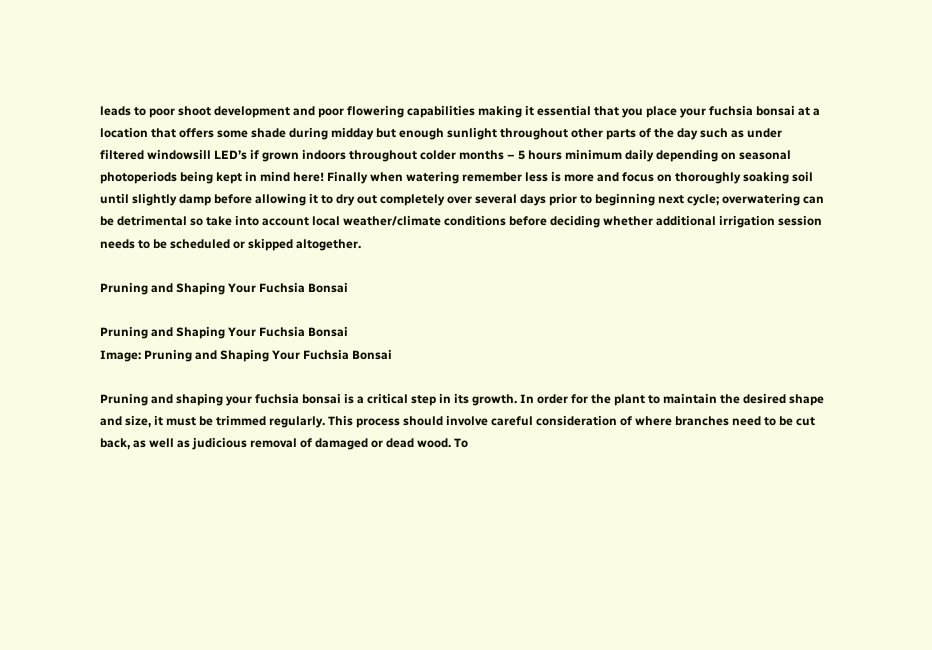leads to poor shoot development and poor flowering capabilities making it essential that you place your fuchsia bonsai at a location that offers some shade during midday but enough sunlight throughout other parts of the day such as under filtered windowsill LED’s if grown indoors throughout colder months – 5 hours minimum daily depending on seasonal photoperiods being kept in mind here! Finally when watering remember less is more and focus on thoroughly soaking soil until slightly damp before allowing it to dry out completely over several days prior to beginning next cycle; overwatering can be detrimental so take into account local weather/climate conditions before deciding whether additional irrigation session needs to be scheduled or skipped altogether.

Pruning and Shaping Your Fuchsia Bonsai

Pruning and Shaping Your Fuchsia Bonsai
Image: Pruning and Shaping Your Fuchsia Bonsai

Pruning and shaping your fuchsia bonsai is a critical step in its growth. In order for the plant to maintain the desired shape and size, it must be trimmed regularly. This process should involve careful consideration of where branches need to be cut back, as well as judicious removal of damaged or dead wood. To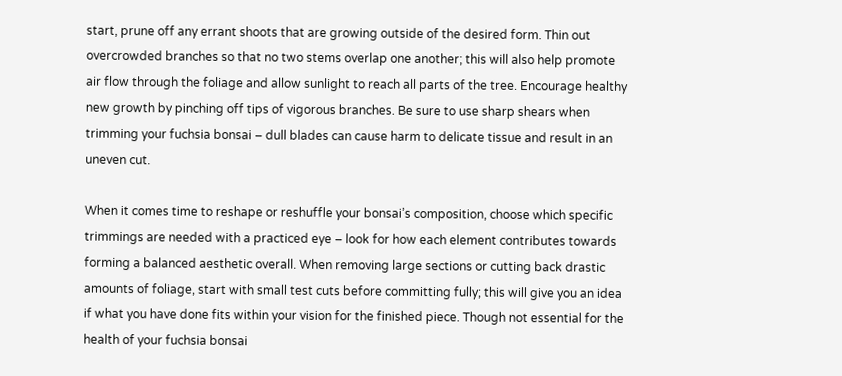start, prune off any errant shoots that are growing outside of the desired form. Thin out overcrowded branches so that no two stems overlap one another; this will also help promote air flow through the foliage and allow sunlight to reach all parts of the tree. Encourage healthy new growth by pinching off tips of vigorous branches. Be sure to use sharp shears when trimming your fuchsia bonsai – dull blades can cause harm to delicate tissue and result in an uneven cut.

When it comes time to reshape or reshuffle your bonsai’s composition, choose which specific trimmings are needed with a practiced eye – look for how each element contributes towards forming a balanced aesthetic overall. When removing large sections or cutting back drastic amounts of foliage, start with small test cuts before committing fully; this will give you an idea if what you have done fits within your vision for the finished piece. Though not essential for the health of your fuchsia bonsai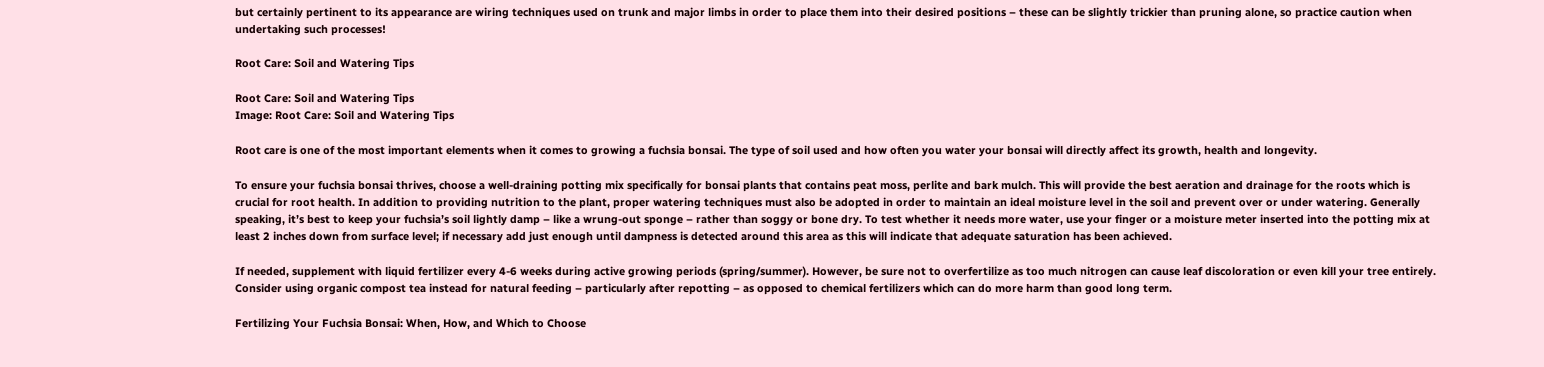but certainly pertinent to its appearance are wiring techniques used on trunk and major limbs in order to place them into their desired positions – these can be slightly trickier than pruning alone, so practice caution when undertaking such processes!

Root Care: Soil and Watering Tips

Root Care: Soil and Watering Tips
Image: Root Care: Soil and Watering Tips

Root care is one of the most important elements when it comes to growing a fuchsia bonsai. The type of soil used and how often you water your bonsai will directly affect its growth, health and longevity.

To ensure your fuchsia bonsai thrives, choose a well-draining potting mix specifically for bonsai plants that contains peat moss, perlite and bark mulch. This will provide the best aeration and drainage for the roots which is crucial for root health. In addition to providing nutrition to the plant, proper watering techniques must also be adopted in order to maintain an ideal moisture level in the soil and prevent over or under watering. Generally speaking, it’s best to keep your fuchsia’s soil lightly damp – like a wrung-out sponge – rather than soggy or bone dry. To test whether it needs more water, use your finger or a moisture meter inserted into the potting mix at least 2 inches down from surface level; if necessary add just enough until dampness is detected around this area as this will indicate that adequate saturation has been achieved.

If needed, supplement with liquid fertilizer every 4-6 weeks during active growing periods (spring/summer). However, be sure not to overfertilize as too much nitrogen can cause leaf discoloration or even kill your tree entirely. Consider using organic compost tea instead for natural feeding – particularly after repotting – as opposed to chemical fertilizers which can do more harm than good long term.

Fertilizing Your Fuchsia Bonsai: When, How, and Which to Choose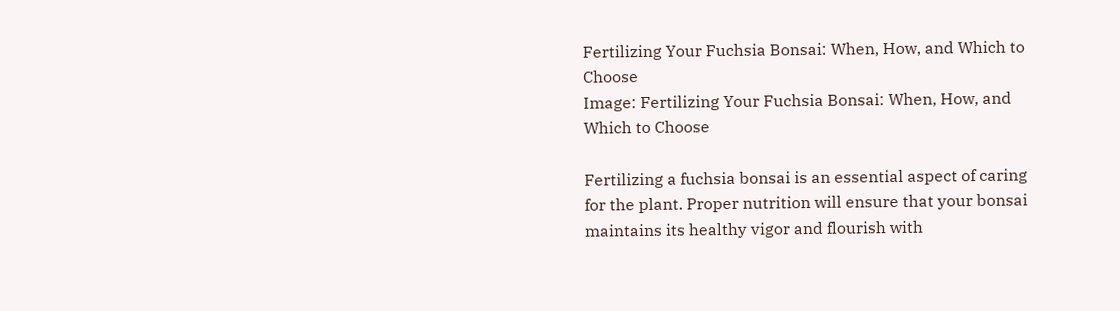Fertilizing Your Fuchsia Bonsai: When, How, and Which to Choose
Image: Fertilizing Your Fuchsia Bonsai: When, How, and Which to Choose

Fertilizing a fuchsia bonsai is an essential aspect of caring for the plant. Proper nutrition will ensure that your bonsai maintains its healthy vigor and flourish with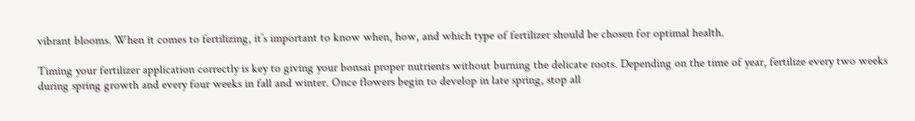vibrant blooms. When it comes to fertilizing, it’s important to know when, how, and which type of fertilizer should be chosen for optimal health.

Timing your fertilizer application correctly is key to giving your bonsai proper nutrients without burning the delicate roots. Depending on the time of year, fertilize every two weeks during spring growth and every four weeks in fall and winter. Once flowers begin to develop in late spring, stop all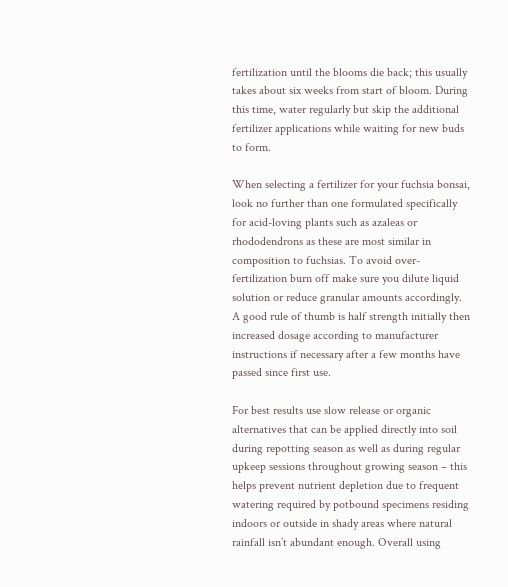fertilization until the blooms die back; this usually takes about six weeks from start of bloom. During this time, water regularly but skip the additional fertilizer applications while waiting for new buds to form.

When selecting a fertilizer for your fuchsia bonsai, look no further than one formulated specifically for acid-loving plants such as azaleas or rhododendrons as these are most similar in composition to fuchsias. To avoid over-fertilization burn off make sure you dilute liquid solution or reduce granular amounts accordingly. A good rule of thumb is half strength initially then increased dosage according to manufacturer instructions if necessary after a few months have passed since first use.

For best results use slow release or organic alternatives that can be applied directly into soil during repotting season as well as during regular upkeep sessions throughout growing season – this helps prevent nutrient depletion due to frequent watering required by potbound specimens residing indoors or outside in shady areas where natural rainfall isn’t abundant enough. Overall using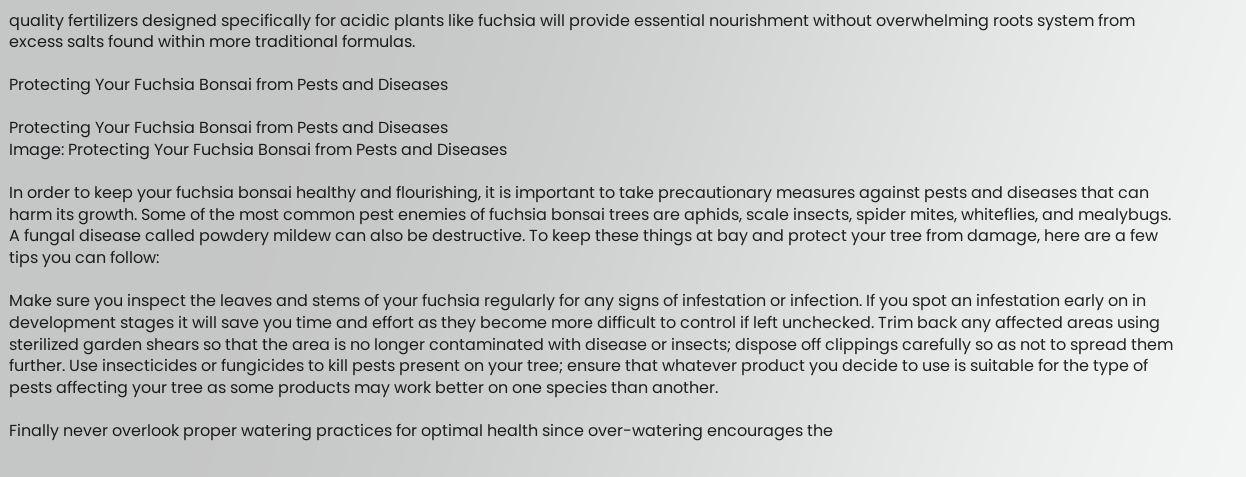quality fertilizers designed specifically for acidic plants like fuchsia will provide essential nourishment without overwhelming roots system from excess salts found within more traditional formulas.

Protecting Your Fuchsia Bonsai from Pests and Diseases

Protecting Your Fuchsia Bonsai from Pests and Diseases
Image: Protecting Your Fuchsia Bonsai from Pests and Diseases

In order to keep your fuchsia bonsai healthy and flourishing, it is important to take precautionary measures against pests and diseases that can harm its growth. Some of the most common pest enemies of fuchsia bonsai trees are aphids, scale insects, spider mites, whiteflies, and mealybugs. A fungal disease called powdery mildew can also be destructive. To keep these things at bay and protect your tree from damage, here are a few tips you can follow:

Make sure you inspect the leaves and stems of your fuchsia regularly for any signs of infestation or infection. If you spot an infestation early on in development stages it will save you time and effort as they become more difficult to control if left unchecked. Trim back any affected areas using sterilized garden shears so that the area is no longer contaminated with disease or insects; dispose off clippings carefully so as not to spread them further. Use insecticides or fungicides to kill pests present on your tree; ensure that whatever product you decide to use is suitable for the type of pests affecting your tree as some products may work better on one species than another.

Finally never overlook proper watering practices for optimal health since over-watering encourages the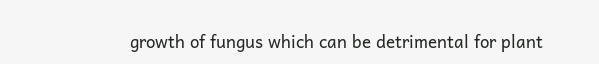growth of fungus which can be detrimental for plant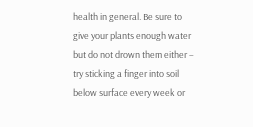health in general. Be sure to give your plants enough water but do not drown them either – try sticking a finger into soil below surface every week or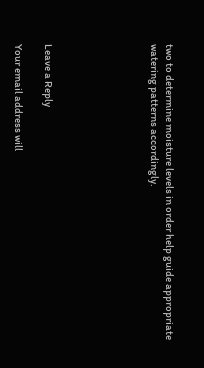two to determine moisture levels in order help guide appropriate watering patterns accordingly.






Leave a Reply

Your email address will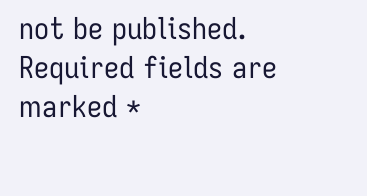not be published. Required fields are marked *